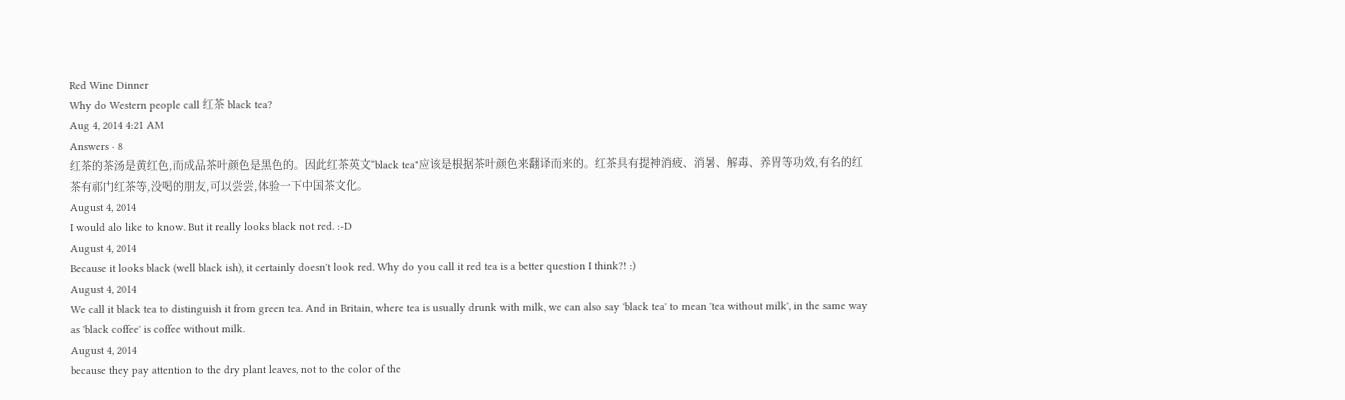Red Wine Dinner
Why do Western people call 红茶 black tea?
Aug 4, 2014 4:21 AM
Answers · 8
红茶的茶汤是黄红色,而成品茶叶颜色是黑色的。因此红茶英文“black tea"应该是根据茶叶颜色来翻译而来的。红茶具有提神消疲、消暑、解毒、养胃等功效,有名的红茶有祁门红茶等,没喝的朋友,可以尝尝,体验一下中国茶文化。
August 4, 2014
I would alo like to know. But it really looks black not red. :-D
August 4, 2014
Because it looks black (well black ish), it certainly doesn't look red. Why do you call it red tea is a better question I think?! :)
August 4, 2014
We call it black tea to distinguish it from green tea. And in Britain, where tea is usually drunk with milk, we can also say 'black tea' to mean 'tea without milk', in the same way as 'black coffee' is coffee without milk.
August 4, 2014
because they pay attention to the dry plant leaves, not to the color of the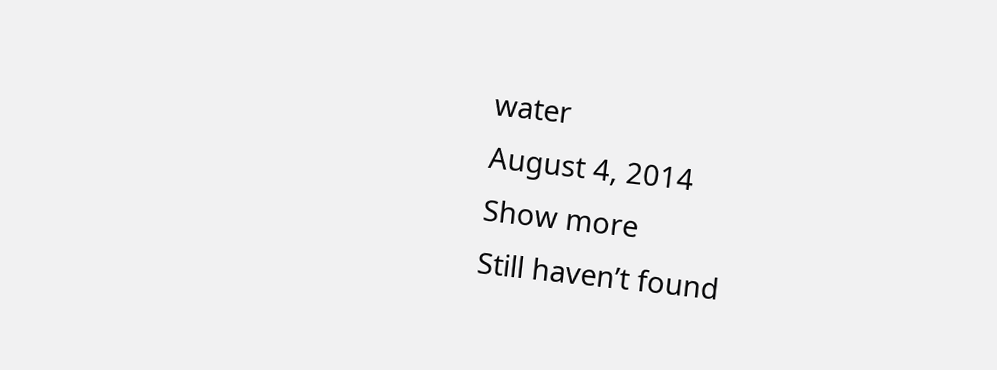water
August 4, 2014
Show more
Still haven’t found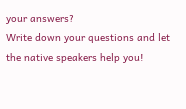your answers?
Write down your questions and let the native speakers help you!